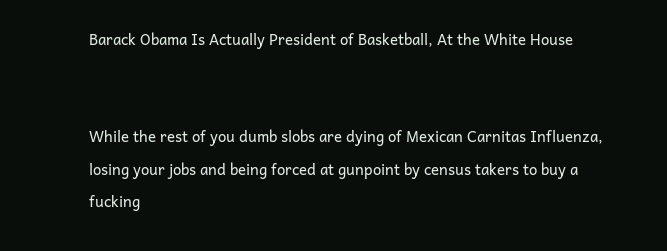Barack Obama Is Actually President of Basketball, At the White House


While the rest of you dumb slobs are dying of Mexican Carnitas Influenza, losing your jobs and being forced at gunpoint by census takers to buy a fucking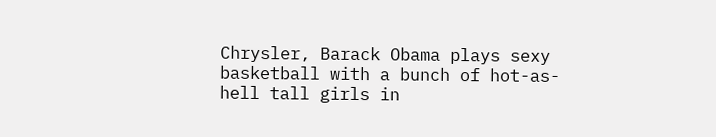Chrysler, Barack Obama plays sexy basketball with a bunch of hot-as-hell tall girls in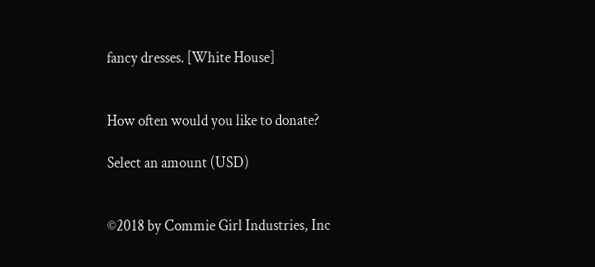fancy dresses. [White House]


How often would you like to donate?

Select an amount (USD)


©2018 by Commie Girl Industries, Inc